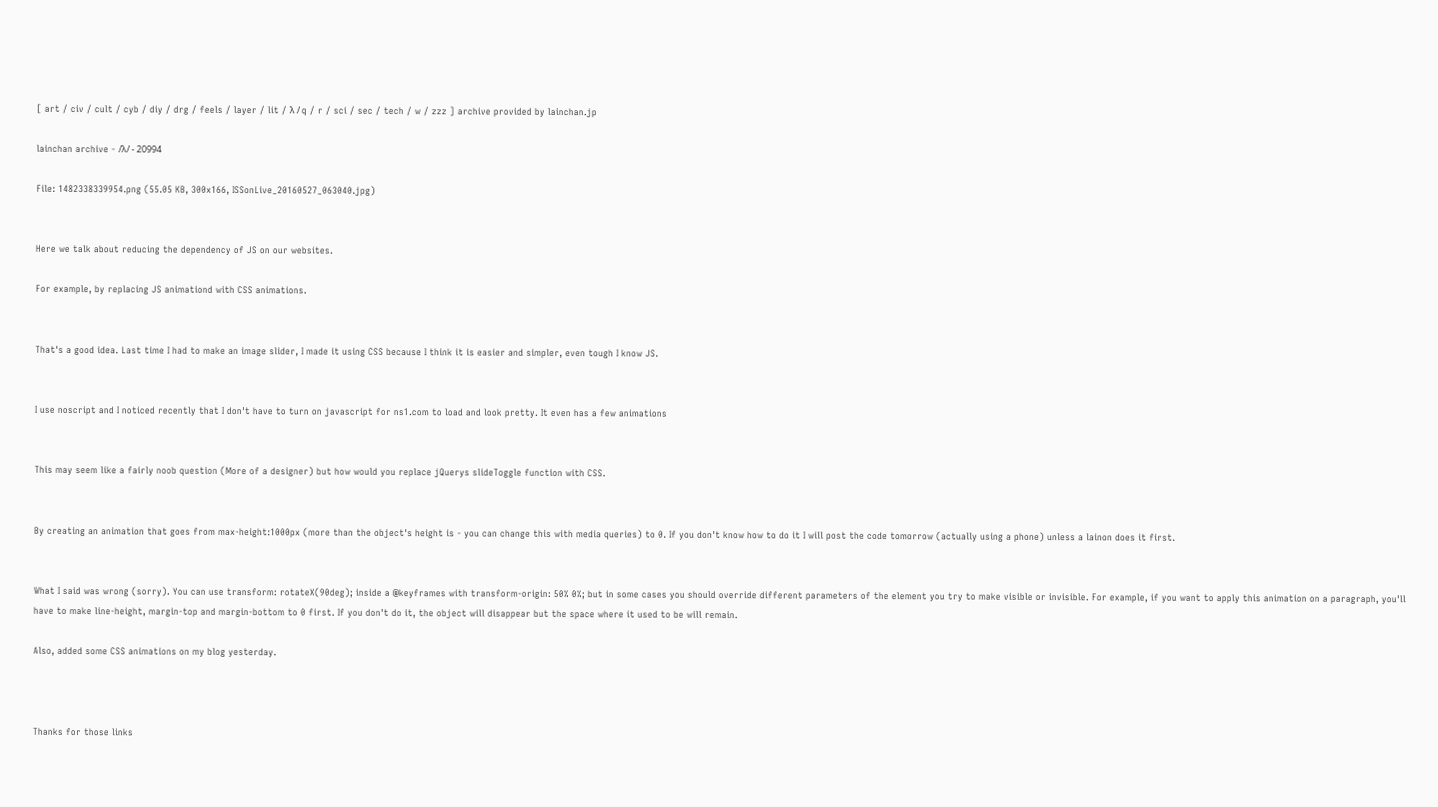[ art / civ / cult / cyb / diy / drg / feels / layer / lit / λ / q / r / sci / sec / tech / w / zzz ] archive provided by lainchan.jp

lainchan archive - /λ/ - 20994

File: 1482338339954.png (55.05 KB, 300x166, ISSonLive_20160527_063040.jpg)


Here we talk about reducing the dependency of JS on our websites.

For example, by replacing JS animationd with CSS animations.


That's a good idea. Last time I had to make an image slider, I made it using CSS because I think it is easier and simpler, even tough I know JS.


I use noscript and I noticed recently that I don't have to turn on javascript for ns1.com to load and look pretty. It even has a few animations


This may seem like a fairly noob question (More of a designer) but how would you replace jQuerys slideToggle function with CSS.


By creating an animation that goes from max-height:1000px (more than the object's height is - you can change this with media queries) to 0. If you don't know how to do it I will post the code tomorrow (actually using a phone) unless a lainon does it first.


What I said was wrong (sorry). You can use transform: rotateX(90deg); inside a @keyframes with transform-origin: 50% 0%; but in some cases you should override different parameters of the element you try to make visible or invisible. For example, if you want to apply this animation on a paragraph, you'll have to make line-height, margin-top and margin-bottom to 0 first. If you don't do it, the object will disappear but the space where it used to be will remain.

Also, added some CSS animations on my blog yesterday.



Thanks for those links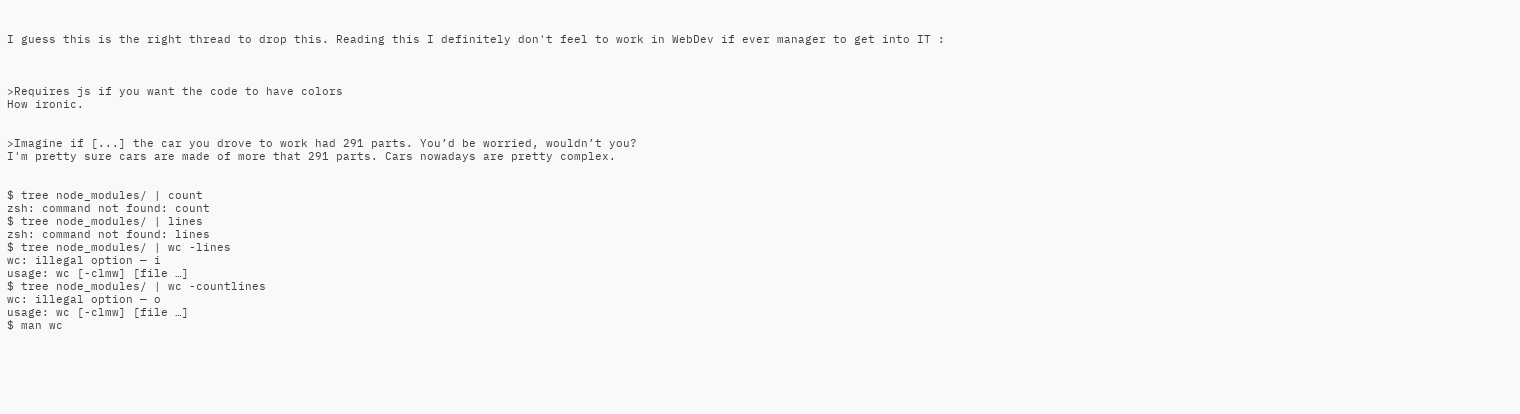I guess this is the right thread to drop this. Reading this I definitely don't feel to work in WebDev if ever manager to get into IT :



>Requires js if you want the code to have colors
How ironic.


>Imagine if [...] the car you drove to work had 291 parts. You’d be worried, wouldn’t you?
I'm pretty sure cars are made of more that 291 parts. Cars nowadays are pretty complex.


$ tree node_modules/ | count
zsh: command not found: count
$ tree node_modules/ | lines
zsh: command not found: lines
$ tree node_modules/ | wc -lines
wc: illegal option — i
usage: wc [-clmw] [file …]
$ tree node_modules/ | wc -countlines
wc: illegal option — o
usage: wc [-clmw] [file …]
$ man wc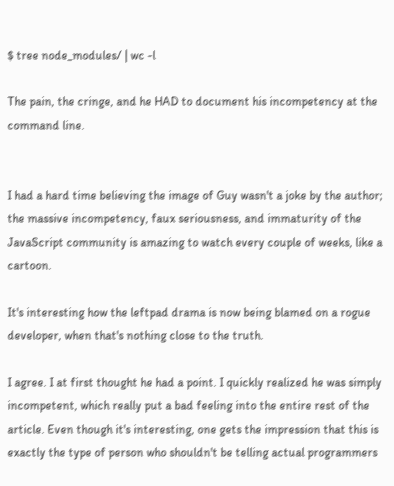$ tree node_modules/ | wc -l

The pain, the cringe, and he HAD to document his incompetency at the command line.


I had a hard time believing the image of Guy wasn't a joke by the author; the massive incompetency, faux seriousness, and immaturity of the JavaScript community is amazing to watch every couple of weeks, like a cartoon.

It's interesting how the leftpad drama is now being blamed on a rogue developer, when that's nothing close to the truth.

I agree. I at first thought he had a point. I quickly realized he was simply incompetent, which really put a bad feeling into the entire rest of the article. Even though it's interesting, one gets the impression that this is exactly the type of person who shouldn't be telling actual programmers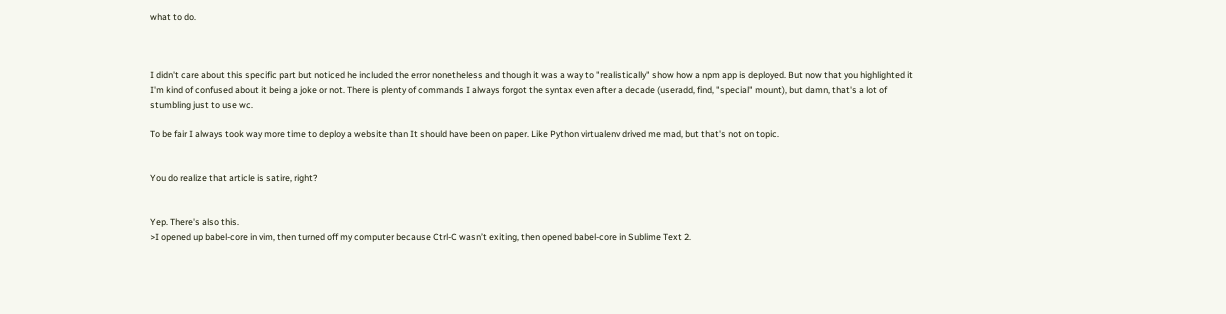what to do.



I didn't care about this specific part but noticed he included the error nonetheless and though it was a way to "realistically" show how a npm app is deployed. But now that you highlighted it I'm kind of confused about it being a joke or not. There is plenty of commands I always forgot the syntax even after a decade (useradd, find, "special" mount), but damn, that's a lot of stumbling just to use wc.

To be fair I always took way more time to deploy a website than It should have been on paper. Like Python virtualenv drived me mad, but that's not on topic.


You do realize that article is satire, right?


Yep. There's also this.
>I opened up babel-core in vim, then turned off my computer because Ctrl-C wasn’t exiting, then opened babel-core in Sublime Text 2.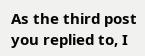As the third post you replied to, I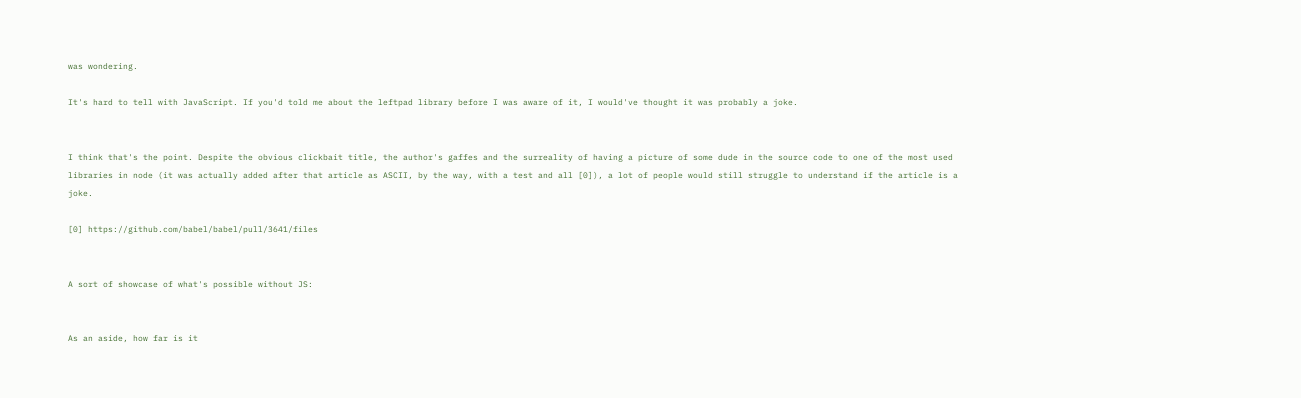was wondering.

It's hard to tell with JavaScript. If you'd told me about the leftpad library before I was aware of it, I would've thought it was probably a joke.


I think that's the point. Despite the obvious clickbait title, the author's gaffes and the surreality of having a picture of some dude in the source code to one of the most used libraries in node (it was actually added after that article as ASCII, by the way, with a test and all [0]), a lot of people would still struggle to understand if the article is a joke.

[0] https://github.com/babel/babel/pull/3641/files


A sort of showcase of what's possible without JS:


As an aside, how far is it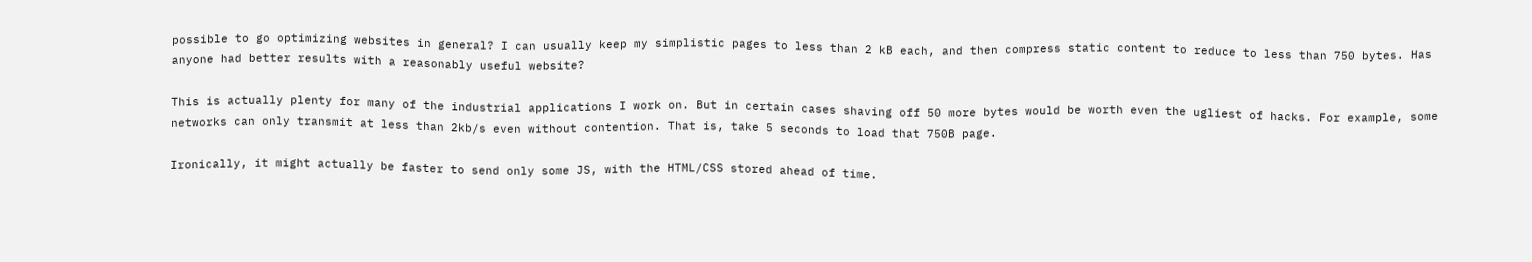possible to go optimizing websites in general? I can usually keep my simplistic pages to less than 2 kB each, and then compress static content to reduce to less than 750 bytes. Has anyone had better results with a reasonably useful website?

This is actually plenty for many of the industrial applications I work on. But in certain cases shaving off 50 more bytes would be worth even the ugliest of hacks. For example, some networks can only transmit at less than 2kb/s even without contention. That is, take 5 seconds to load that 750B page.

Ironically, it might actually be faster to send only some JS, with the HTML/CSS stored ahead of time.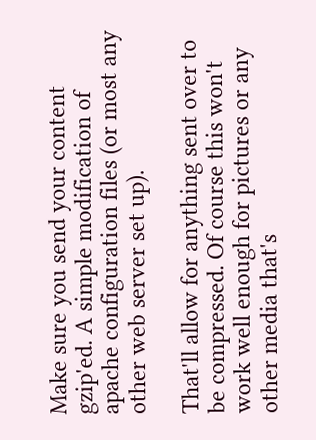Make sure you send your content gzip'ed. A simple modification of apache configuration files (or most any other web server set up).

That'll allow for anything sent over to be compressed. Of course this won't work well enough for pictures or any other media that's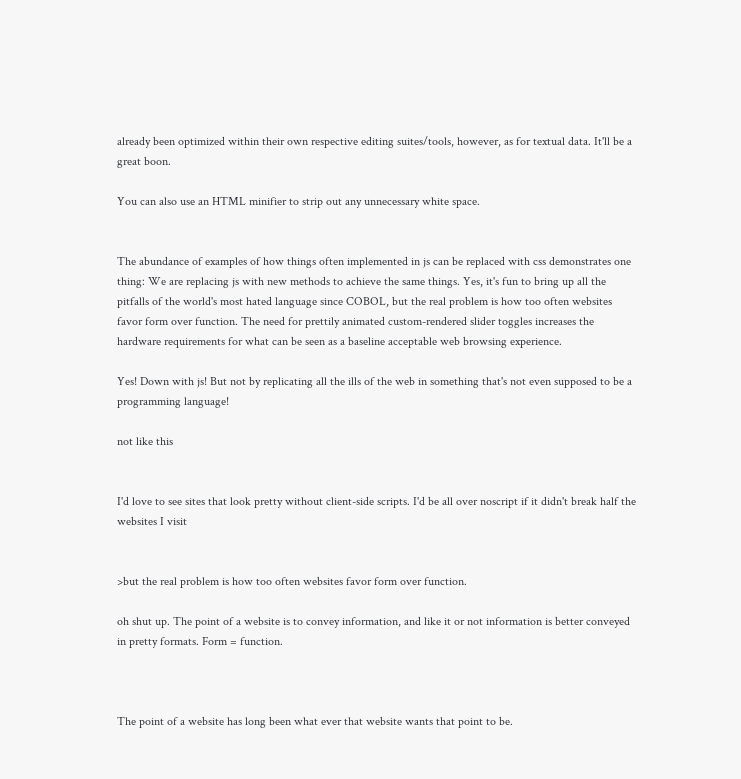already been optimized within their own respective editing suites/tools, however, as for textual data. It'll be a great boon.

You can also use an HTML minifier to strip out any unnecessary white space.


The abundance of examples of how things often implemented in js can be replaced with css demonstrates one thing: We are replacing js with new methods to achieve the same things. Yes, it's fun to bring up all the pitfalls of the world's most hated language since COBOL, but the real problem is how too often websites favor form over function. The need for prettily animated custom-rendered slider toggles increases the hardware requirements for what can be seen as a baseline acceptable web browsing experience.

Yes! Down with js! But not by replicating all the ills of the web in something that's not even supposed to be a programming language!

not like this


I'd love to see sites that look pretty without client-side scripts. I'd be all over noscript if it didn't break half the websites I visit


>but the real problem is how too often websites favor form over function.

oh shut up. The point of a website is to convey information, and like it or not information is better conveyed in pretty formats. Form = function.



The point of a website has long been what ever that website wants that point to be.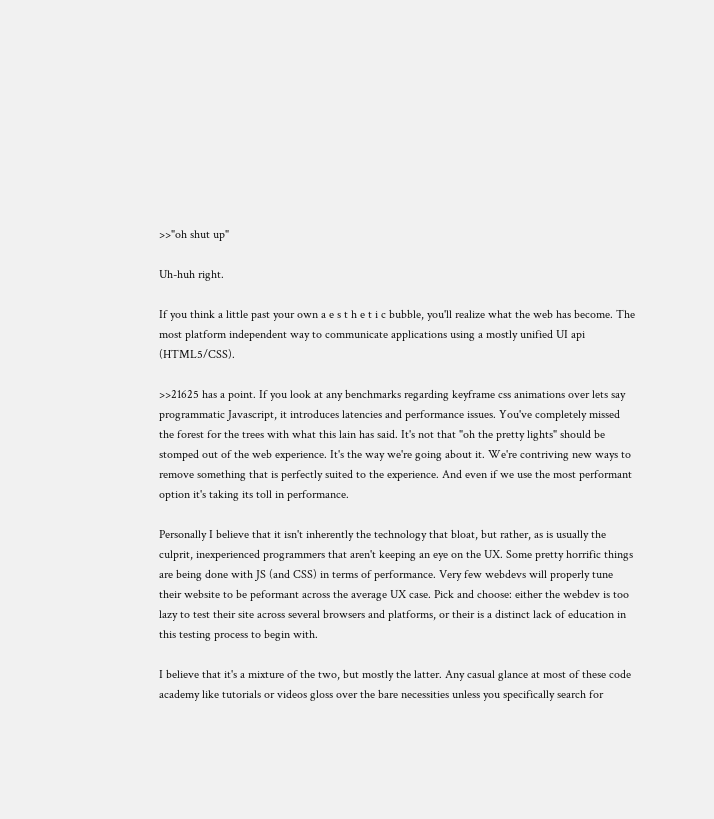>>"oh shut up"

Uh-huh right.

If you think a little past your own a e s t h e t i c bubble, you'll realize what the web has become. The most platform independent way to communicate applications using a mostly unified UI api (HTML5/CSS).

>>21625 has a point. If you look at any benchmarks regarding keyframe css animations over lets say programmatic Javascript, it introduces latencies and performance issues. You've completely missed the forest for the trees with what this lain has said. It's not that "oh the pretty lights" should be stomped out of the web experience. It's the way we're going about it. We're contriving new ways to remove something that is perfectly suited to the experience. And even if we use the most performant option it's taking its toll in performance.

Personally I believe that it isn't inherently the technology that bloat, but rather, as is usually the culprit, inexperienced programmers that aren't keeping an eye on the UX. Some pretty horrific things are being done with JS (and CSS) in terms of performance. Very few webdevs will properly tune their website to be peformant across the average UX case. Pick and choose: either the webdev is too lazy to test their site across several browsers and platforms, or their is a distinct lack of education in this testing process to begin with.

I believe that it's a mixture of the two, but mostly the latter. Any casual glance at most of these code academy like tutorials or videos gloss over the bare necessities unless you specifically search for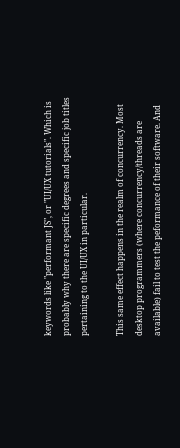keywords like "performant JS", or "UI/UX tutorials". Which is probably why there are specific degrees and specific job titles pertaining to the UI/UX in particular.

This same effect happens in the realm of concurrency. Most desktop programmers (where concurrency/threads are available) fail to test the peformance of their software. And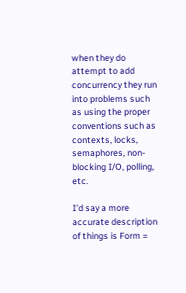when they do attempt to add concurrency they run into problems such as using the proper conventions such as contexts, locks, semaphores, non-blocking I/O, polling, etc.

I'd say a more accurate description of things is Form =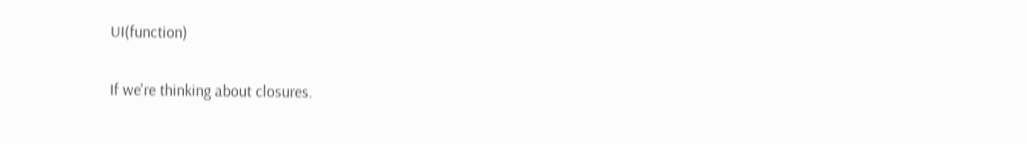UI(function)

If we're thinking about closures.